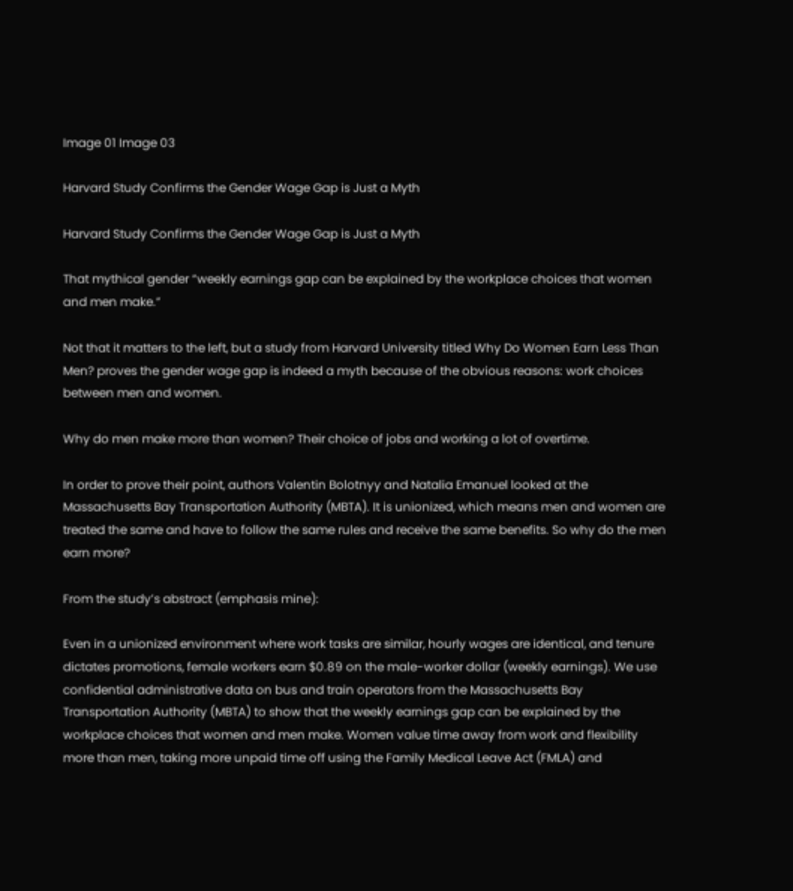Image 01 Image 03

Harvard Study Confirms the Gender Wage Gap is Just a Myth

Harvard Study Confirms the Gender Wage Gap is Just a Myth

That mythical gender “weekly earnings gap can be explained by the workplace choices that women and men make.”

Not that it matters to the left, but a study from Harvard University titled Why Do Women Earn Less Than Men? proves the gender wage gap is indeed a myth because of the obvious reasons: work choices between men and women.

Why do men make more than women? Their choice of jobs and working a lot of overtime.

In order to prove their point, authors Valentin Bolotnyy and Natalia Emanuel looked at the Massachusetts Bay Transportation Authority (MBTA). It is unionized, which means men and women are treated the same and have to follow the same rules and receive the same benefits. So why do the men earn more?

From the study’s abstract (emphasis mine):

Even in a unionized environment where work tasks are similar, hourly wages are identical, and tenure dictates promotions, female workers earn $0.89 on the male-worker dollar (weekly earnings). We use confidential administrative data on bus and train operators from the Massachusetts Bay Transportation Authority (MBTA) to show that the weekly earnings gap can be explained by the workplace choices that women and men make. Women value time away from work and flexibility more than men, taking more unpaid time off using the Family Medical Leave Act (FMLA) and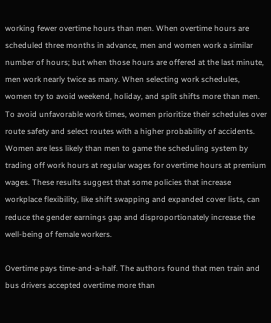working fewer overtime hours than men. When overtime hours are scheduled three months in advance, men and women work a similar number of hours; but when those hours are offered at the last minute, men work nearly twice as many. When selecting work schedules, women try to avoid weekend, holiday, and split shifts more than men. To avoid unfavorable work times, women prioritize their schedules over route safety and select routes with a higher probability of accidents. Women are less likely than men to game the scheduling system by trading off work hours at regular wages for overtime hours at premium wages. These results suggest that some policies that increase workplace flexibility, like shift swapping and expanded cover lists, can reduce the gender earnings gap and disproportionately increase the well-being of female workers.

Overtime pays time-and-a-half. The authors found that men train and bus drivers accepted overtime more than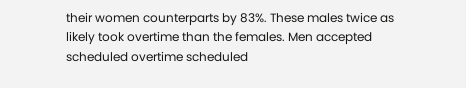their women counterparts by 83%. These males twice as likely took overtime than the females. Men accepted scheduled overtime scheduled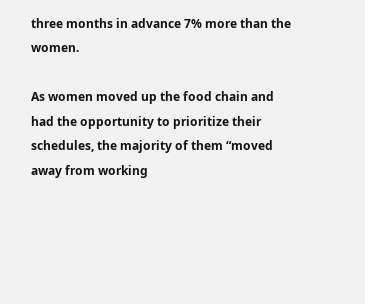three months in advance 7% more than the women.

As women moved up the food chain and had the opportunity to prioritize their schedules, the majority of them “moved away from working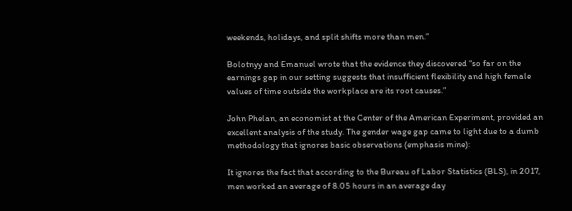weekends, holidays, and split shifts more than men.”

Bolotnyy and Emanuel wrote that the evidence they discovered “so far on the earnings gap in our setting suggests that insufficient flexibility and high female values of time outside the workplace are its root causes.”

John Phelan, an economist at the Center of the American Experiment, provided an excellent analysis of the study. The gender wage gap came to light due to a dumb methodology that ignores basic observations (emphasis mine):

It ignores the fact that according to the Bureau of Labor Statistics (BLS), in 2017, men worked an average of 8.05 hours in an average day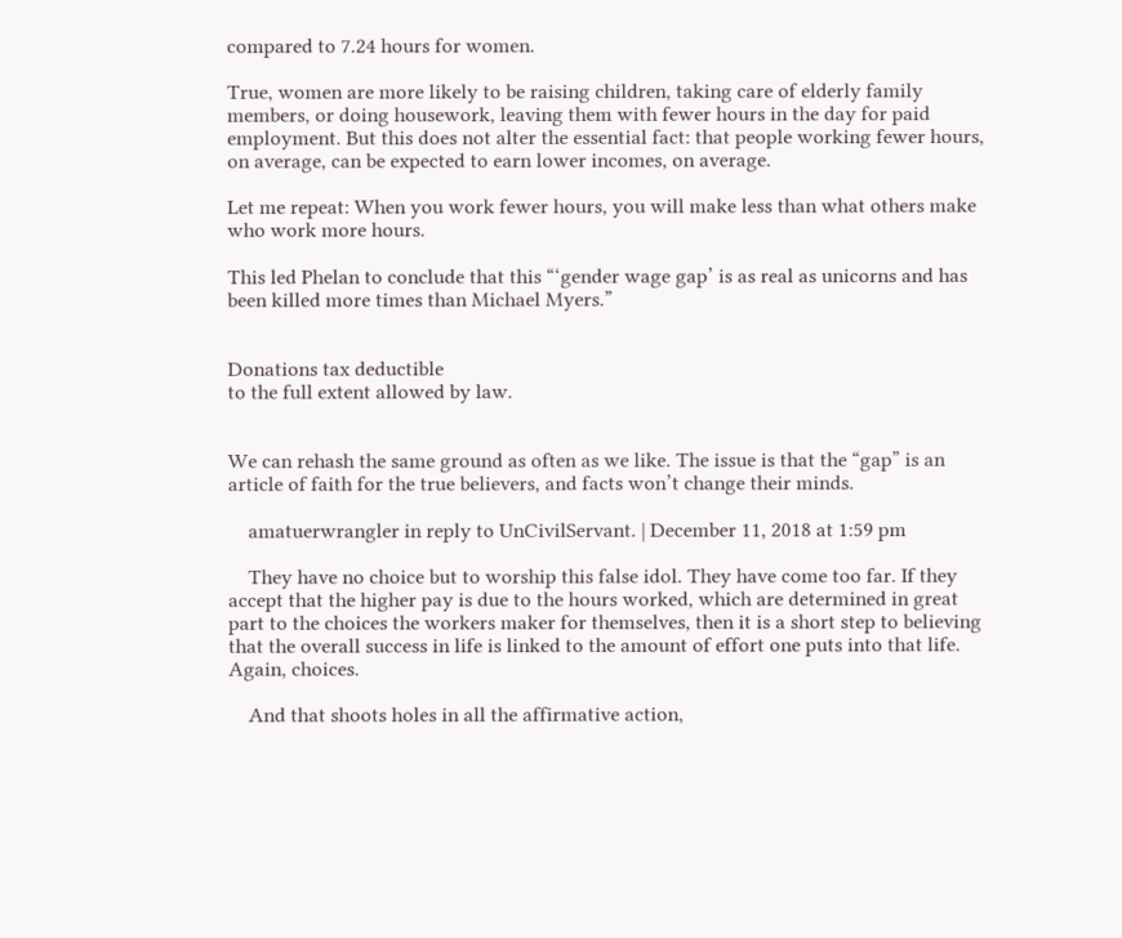compared to 7.24 hours for women.

True, women are more likely to be raising children, taking care of elderly family members, or doing housework, leaving them with fewer hours in the day for paid employment. But this does not alter the essential fact: that people working fewer hours, on average, can be expected to earn lower incomes, on average.

Let me repeat: When you work fewer hours, you will make less than what others make who work more hours.

This led Phelan to conclude that this “‘gender wage gap’ is as real as unicorns and has been killed more times than Michael Myers.”


Donations tax deductible
to the full extent allowed by law.


We can rehash the same ground as often as we like. The issue is that the “gap” is an article of faith for the true believers, and facts won’t change their minds.

    amatuerwrangler in reply to UnCivilServant. | December 11, 2018 at 1:59 pm

    They have no choice but to worship this false idol. They have come too far. If they accept that the higher pay is due to the hours worked, which are determined in great part to the choices the workers maker for themselves, then it is a short step to believing that the overall success in life is linked to the amount of effort one puts into that life. Again, choices.

    And that shoots holes in all the affirmative action,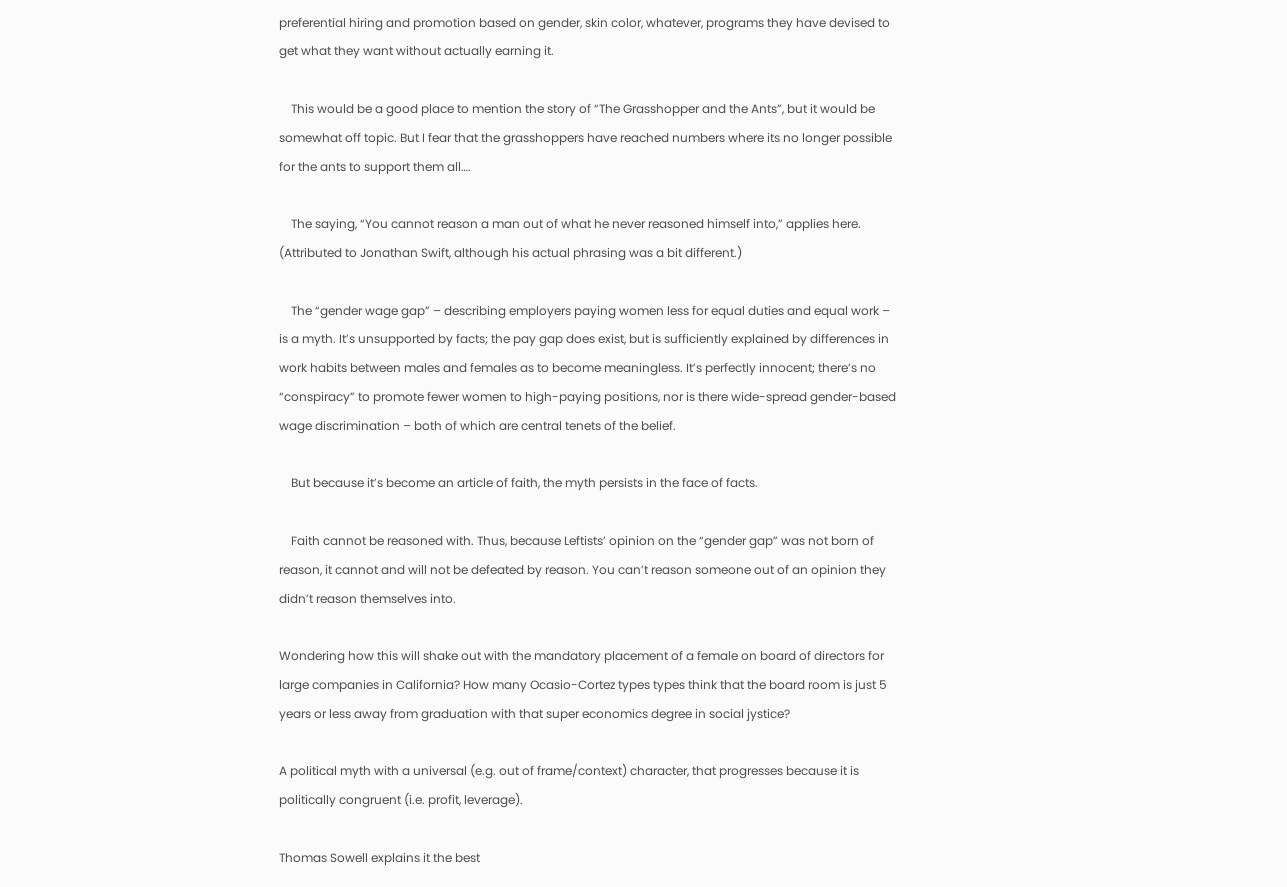preferential hiring and promotion based on gender, skin color, whatever, programs they have devised to get what they want without actually earning it.

    This would be a good place to mention the story of “The Grasshopper and the Ants”, but it would be somewhat off topic. But I fear that the grasshoppers have reached numbers where its no longer possible for the ants to support them all….

    The saying, “You cannot reason a man out of what he never reasoned himself into,” applies here. (Attributed to Jonathan Swift, although his actual phrasing was a bit different.)

    The “gender wage gap” – describing employers paying women less for equal duties and equal work – is a myth. It’s unsupported by facts; the pay gap does exist, but is sufficiently explained by differences in work habits between males and females as to become meaningless. It’s perfectly innocent; there’s no “conspiracy” to promote fewer women to high-paying positions, nor is there wide-spread gender-based wage discrimination – both of which are central tenets of the belief.

    But because it’s become an article of faith, the myth persists in the face of facts.

    Faith cannot be reasoned with. Thus, because Leftists’ opinion on the “gender gap” was not born of reason, it cannot and will not be defeated by reason. You can’t reason someone out of an opinion they didn’t reason themselves into.

Wondering how this will shake out with the mandatory placement of a female on board of directors for large companies in California? How many Ocasio-Cortez types types think that the board room is just 5 years or less away from graduation with that super economics degree in social jystice?

A political myth with a universal (e.g. out of frame/context) character, that progresses because it is politically congruent (i.e. profit, leverage).

Thomas Sowell explains it the best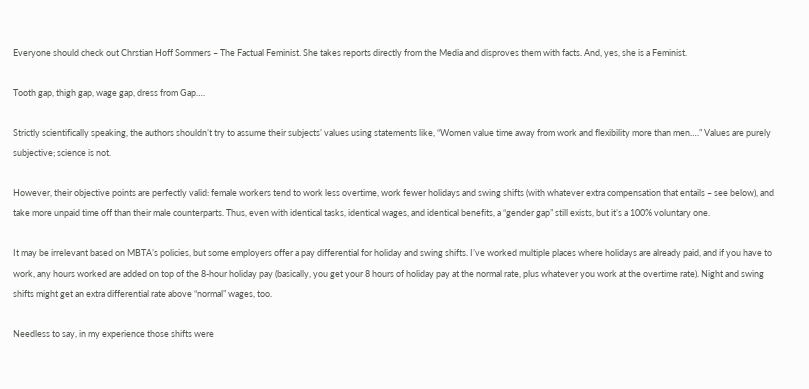Everyone should check out Chrstian Hoff Sommers – The Factual Feminist. She takes reports directly from the Media and disproves them with facts. And, yes, she is a Feminist.

Tooth gap, thigh gap, wage gap, dress from Gap….

Strictly scientifically speaking, the authors shouldn’t try to assume their subjects’ values using statements like, “Women value time away from work and flexibility more than men….” Values are purely subjective; science is not.

However, their objective points are perfectly valid: female workers tend to work less overtime, work fewer holidays and swing shifts (with whatever extra compensation that entails – see below), and take more unpaid time off than their male counterparts. Thus, even with identical tasks, identical wages, and identical benefits, a “gender gap” still exists, but it’s a 100% voluntary one.

It may be irrelevant based on MBTA’s policies, but some employers offer a pay differential for holiday and swing shifts. I’ve worked multiple places where holidays are already paid, and if you have to work, any hours worked are added on top of the 8-hour holiday pay (basically, you get your 8 hours of holiday pay at the normal rate, plus whatever you work at the overtime rate). Night and swing shifts might get an extra differential rate above “normal” wages, too.

Needless to say, in my experience those shifts were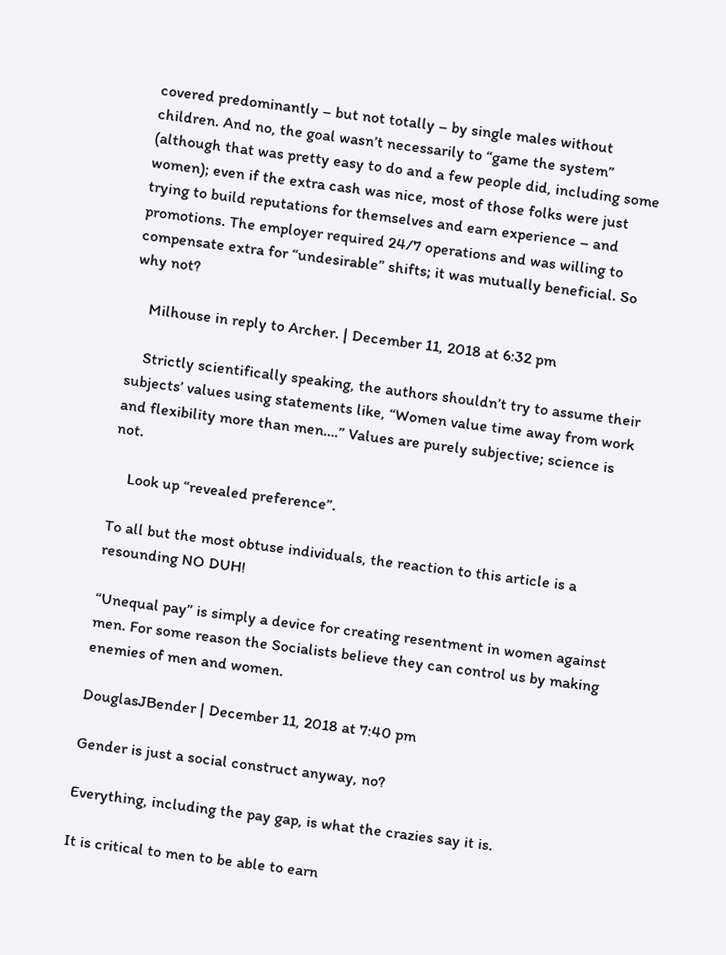covered predominantly – but not totally – by single males without children. And no, the goal wasn’t necessarily to “game the system” (although that was pretty easy to do and a few people did, including some women); even if the extra cash was nice, most of those folks were just trying to build reputations for themselves and earn experience – and promotions. The employer required 24/7 operations and was willing to compensate extra for “undesirable” shifts; it was mutually beneficial. So why not?

    Milhouse in reply to Archer. | December 11, 2018 at 6:32 pm

    Strictly scientifically speaking, the authors shouldn’t try to assume their subjects’ values using statements like, “Women value time away from work and flexibility more than men….” Values are purely subjective; science is not.

    Look up “revealed preference”.

To all but the most obtuse individuals, the reaction to this article is a resounding NO DUH!

“Unequal pay” is simply a device for creating resentment in women against men. For some reason the Socialists believe they can control us by making enemies of men and women.

DouglasJBender | December 11, 2018 at 7:40 pm

Gender is just a social construct anyway, no?

Everything, including the pay gap, is what the crazies say it is.

It is critical to men to be able to earn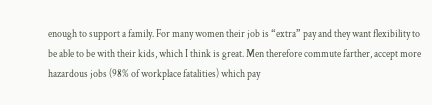enough to support a family. For many women their job is “extra” pay and they want flexibility to be able to be with their kids, which I think is great. Men therefore commute farther, accept more hazardous jobs (98% of workplace fatalities) which pay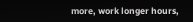more, work longer hours,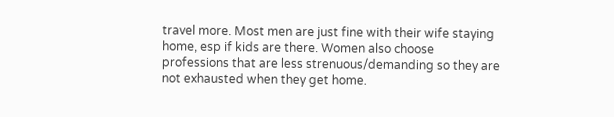travel more. Most men are just fine with their wife staying home, esp if kids are there. Women also choose professions that are less strenuous/demanding so they are not exhausted when they get home.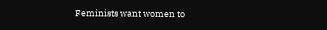Feminists want women to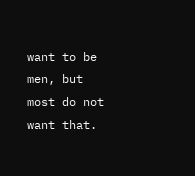want to be men, but most do not want that.